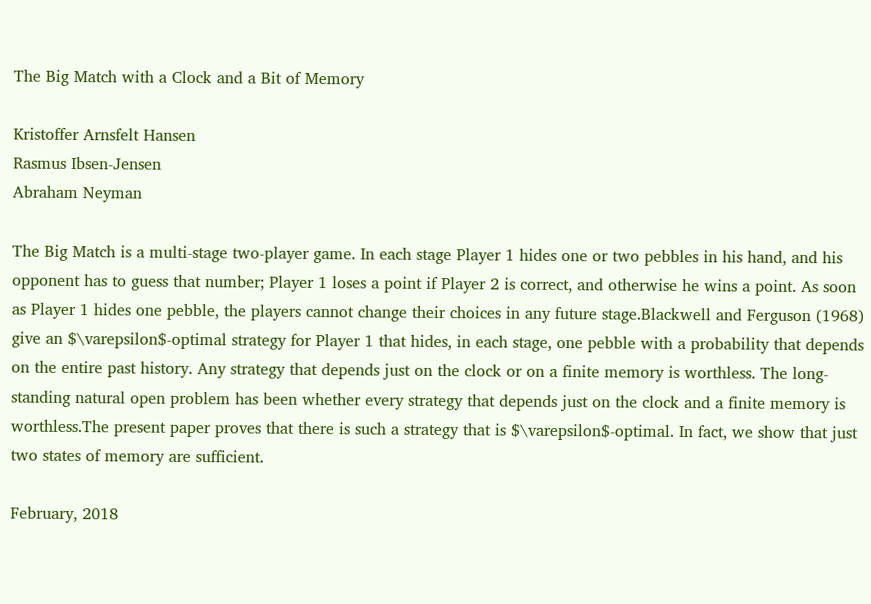The Big Match with a Clock and a Bit of Memory

Kristoffer Arnsfelt Hansen
Rasmus Ibsen-Jensen
Abraham Neyman

The Big Match is a multi-stage two-player game. In each stage Player 1 hides one or two pebbles in his hand, and his opponent has to guess that number; Player 1 loses a point if Player 2 is correct, and otherwise he wins a point. As soon as Player 1 hides one pebble, the players cannot change their choices in any future stage.Blackwell and Ferguson (1968) give an $\varepsilon$-optimal strategy for Player 1 that hides, in each stage, one pebble with a probability that depends on the entire past history. Any strategy that depends just on the clock or on a finite memory is worthless. The long-standing natural open problem has been whether every strategy that depends just on the clock and a finite memory is worthless.The present paper proves that there is such a strategy that is $\varepsilon$-optimal. In fact, we show that just two states of memory are sufficient.

February, 2018